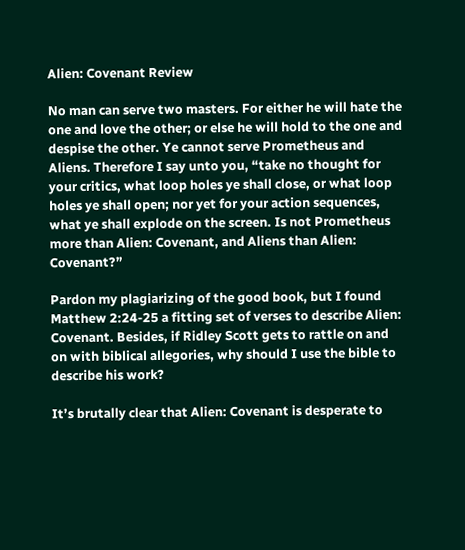Alien: Covenant Review

No man can serve two masters. For either he will hate the one and love the other; or else he will hold to the one and despise the other. Ye cannot serve Prometheus and Aliens. Therefore I say unto you, “take no thought for your critics, what loop holes ye shall close, or what loop holes ye shall open; nor yet for your action sequences, what ye shall explode on the screen. Is not Prometheus more than Alien: Covenant, and Aliens than Alien: Covenant?”

Pardon my plagiarizing of the good book, but I found Matthew 2:24-25 a fitting set of verses to describe Alien: Covenant. Besides, if Ridley Scott gets to rattle on and on with biblical allegories, why should I use the bible to describe his work?

It’s brutally clear that Alien: Covenant is desperate to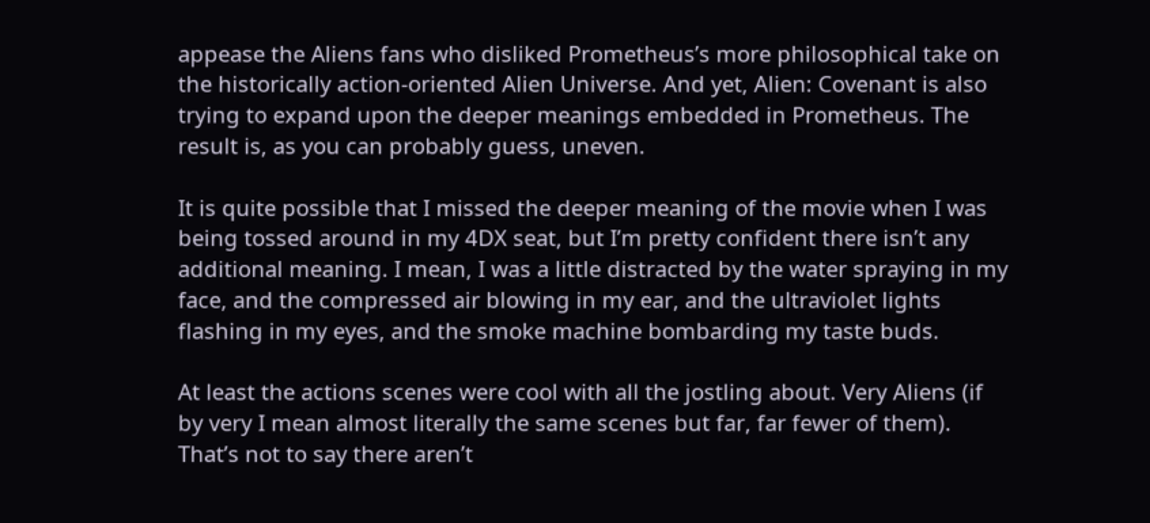appease the Aliens fans who disliked Prometheus’s more philosophical take on the historically action-oriented Alien Universe. And yet, Alien: Covenant is also trying to expand upon the deeper meanings embedded in Prometheus. The result is, as you can probably guess, uneven.

It is quite possible that I missed the deeper meaning of the movie when I was being tossed around in my 4DX seat, but I’m pretty confident there isn’t any additional meaning. I mean, I was a little distracted by the water spraying in my face, and the compressed air blowing in my ear, and the ultraviolet lights flashing in my eyes, and the smoke machine bombarding my taste buds.

At least the actions scenes were cool with all the jostling about. Very Aliens (if by very I mean almost literally the same scenes but far, far fewer of them). That’s not to say there aren’t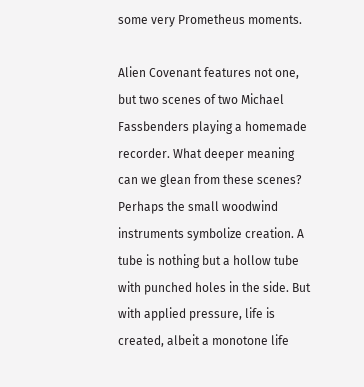some very Prometheus moments.

Alien Covenant features not one, but two scenes of two Michael Fassbenders playing a homemade recorder. What deeper meaning can we glean from these scenes? Perhaps the small woodwind instruments symbolize creation. A tube is nothing but a hollow tube with punched holes in the side. But with applied pressure, life is created, albeit a monotone life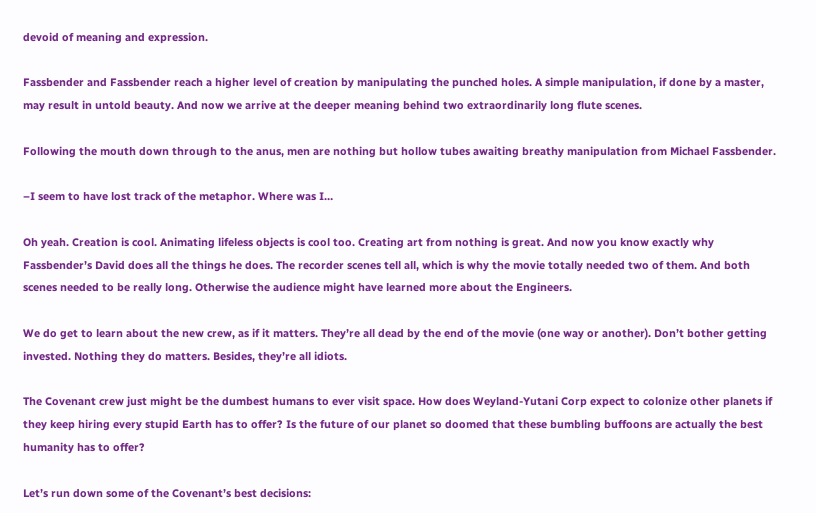devoid of meaning and expression.

Fassbender and Fassbender reach a higher level of creation by manipulating the punched holes. A simple manipulation, if done by a master, may result in untold beauty. And now we arrive at the deeper meaning behind two extraordinarily long flute scenes.

Following the mouth down through to the anus, men are nothing but hollow tubes awaiting breathy manipulation from Michael Fassbender.

–I seem to have lost track of the metaphor. Where was I…

Oh yeah. Creation is cool. Animating lifeless objects is cool too. Creating art from nothing is great. And now you know exactly why Fassbender’s David does all the things he does. The recorder scenes tell all, which is why the movie totally needed two of them. And both scenes needed to be really long. Otherwise the audience might have learned more about the Engineers.

We do get to learn about the new crew, as if it matters. They’re all dead by the end of the movie (one way or another). Don’t bother getting invested. Nothing they do matters. Besides, they’re all idiots.

The Covenant crew just might be the dumbest humans to ever visit space. How does Weyland-Yutani Corp expect to colonize other planets if they keep hiring every stupid Earth has to offer? Is the future of our planet so doomed that these bumbling buffoons are actually the best humanity has to offer?

Let’s run down some of the Covenant’s best decisions: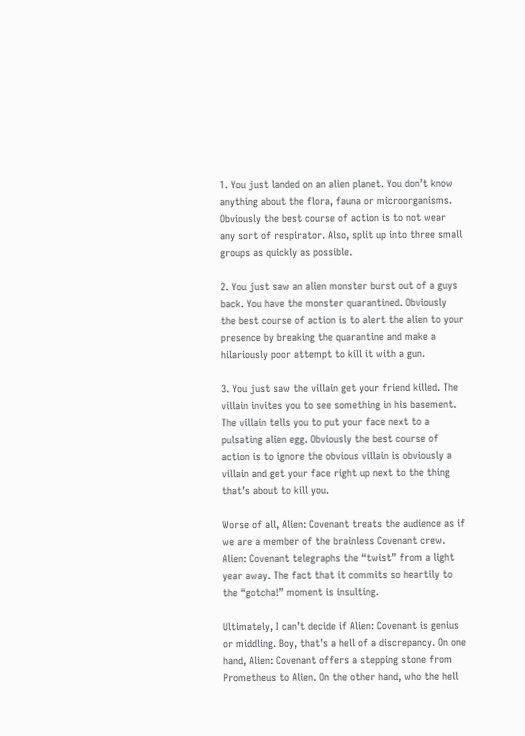1. You just landed on an alien planet. You don’t know anything about the flora, fauna or microorganisms. Obviously the best course of action is to not wear any sort of respirator. Also, split up into three small groups as quickly as possible.

2. You just saw an alien monster burst out of a guys back. You have the monster quarantined. Obviously the best course of action is to alert the alien to your presence by breaking the quarantine and make a hilariously poor attempt to kill it with a gun.

3. You just saw the villain get your friend killed. The villain invites you to see something in his basement. The villain tells you to put your face next to a pulsating alien egg. Obviously the best course of action is to ignore the obvious villain is obviously a villain and get your face right up next to the thing that’s about to kill you.

Worse of all, Alien: Covenant treats the audience as if we are a member of the brainless Covenant crew. Alien: Covenant telegraphs the “twist” from a light year away. The fact that it commits so heartily to the “gotcha!” moment is insulting.

Ultimately, I can’t decide if Alien: Covenant is genius or middling. Boy, that’s a hell of a discrepancy. On one hand, Alien: Covenant offers a stepping stone from Prometheus to Alien. On the other hand, who the hell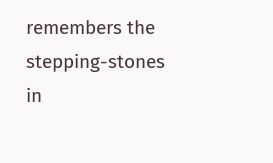remembers the stepping-stones in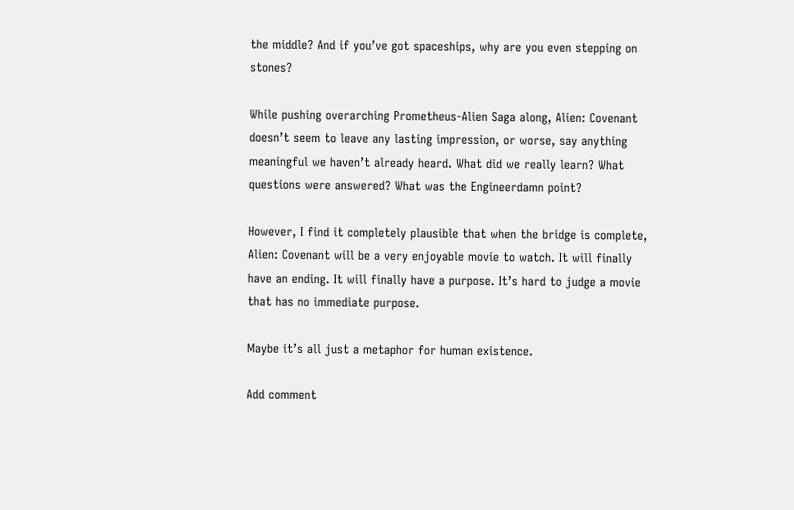the middle? And if you’ve got spaceships, why are you even stepping on stones?

While pushing overarching Prometheus-Alien Saga along, Alien: Covenant doesn’t seem to leave any lasting impression, or worse, say anything meaningful we haven’t already heard. What did we really learn? What questions were answered? What was the Engineerdamn point?

However, I find it completely plausible that when the bridge is complete, Alien: Covenant will be a very enjoyable movie to watch. It will finally have an ending. It will finally have a purpose. It’s hard to judge a movie that has no immediate purpose.

Maybe it’s all just a metaphor for human existence.

Add comment